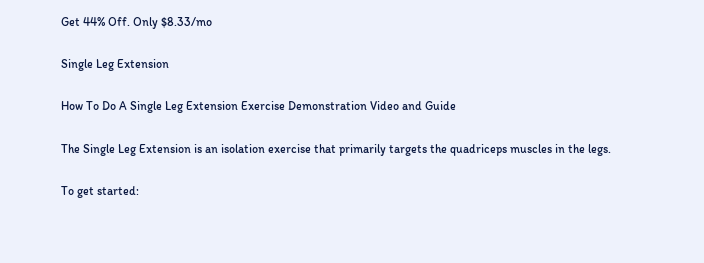Get 44% Off. Only $8.33/mo

Single Leg Extension

How To Do A Single Leg Extension Exercise Demonstration Video and Guide

The Single Leg Extension is an isolation exercise that primarily targets the quadriceps muscles in the legs.

To get started: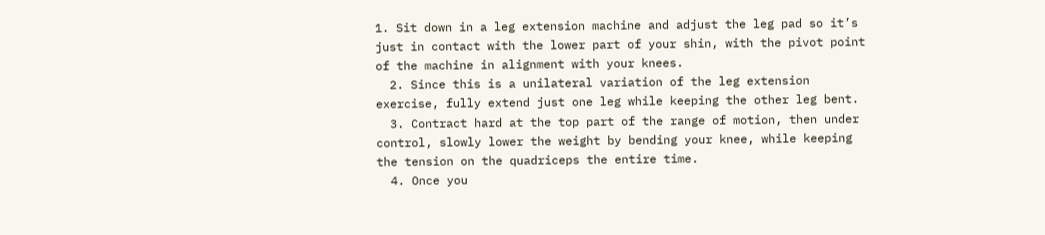1. Sit down in a leg extension machine and adjust the leg pad so it’s just in contact with the lower part of your shin, with the pivot point of the machine in alignment with your knees.
  2. Since this is a unilateral variation of the leg extension exercise, fully extend just one leg while keeping the other leg bent.
  3. Contract hard at the top part of the range of motion, then under control, slowly lower the weight by bending your knee, while keeping the tension on the quadriceps the entire time.
  4. Once you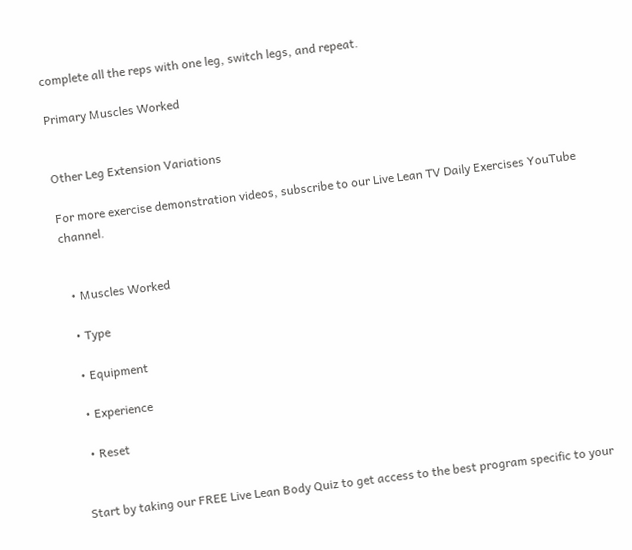complete all the reps with one leg, switch legs, and repeat.

Primary Muscles Worked


Other Leg Extension Variations

For more exercise demonstration videos, subscribe to our Live Lean TV Daily Exercises YouTube channel.


  • Muscles Worked

  • Type

  • Equipment

  • Experience

  • Reset


Start by taking our FREE Live Lean Body Quiz to get access to the best program specific to your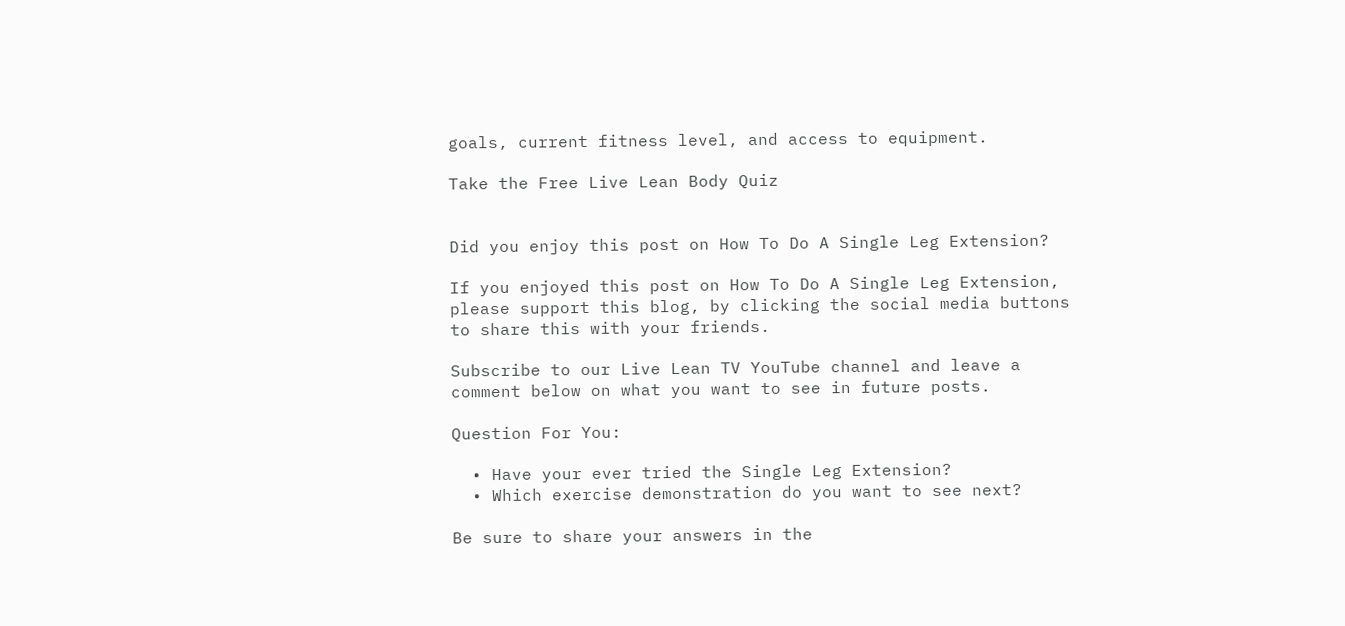goals, current fitness level, and access to equipment.

Take the Free Live Lean Body Quiz


Did you enjoy this post on How To Do A Single Leg Extension?

If you enjoyed this post on How To Do A Single Leg Extension, please support this blog, by clicking the social media buttons to share this with your friends.

Subscribe to our Live Lean TV YouTube channel and leave a comment below on what you want to see in future posts.

Question For You:

  • Have your ever tried the Single Leg Extension?
  • Which exercise demonstration do you want to see next?

Be sure to share your answers in the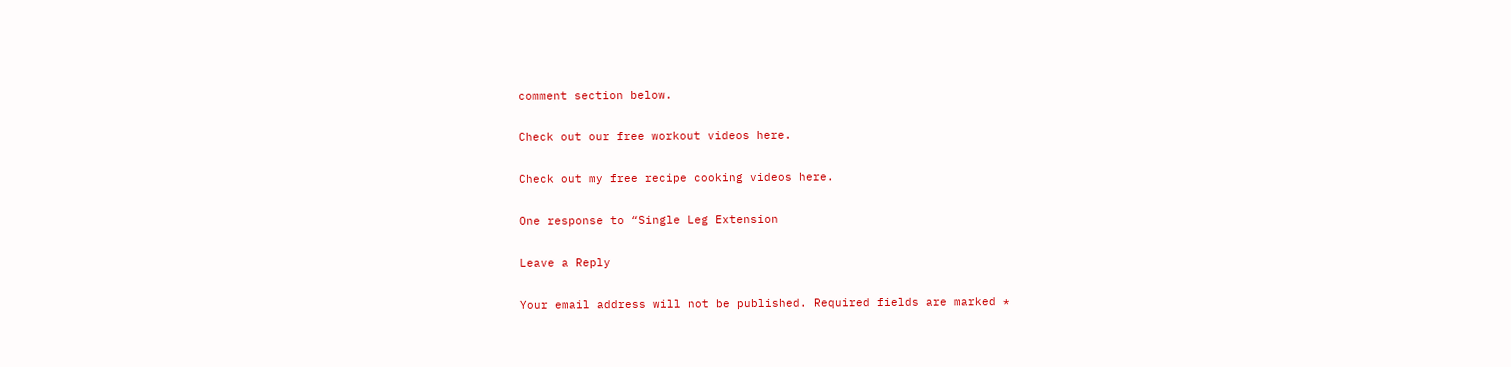comment section below.

Check out our free workout videos here.

Check out my free recipe cooking videos here.

One response to “Single Leg Extension

Leave a Reply

Your email address will not be published. Required fields are marked *